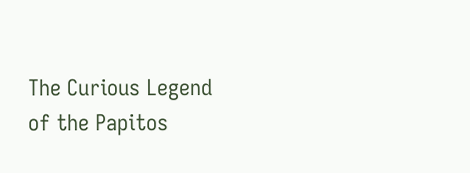The Curious Legend of the Papitos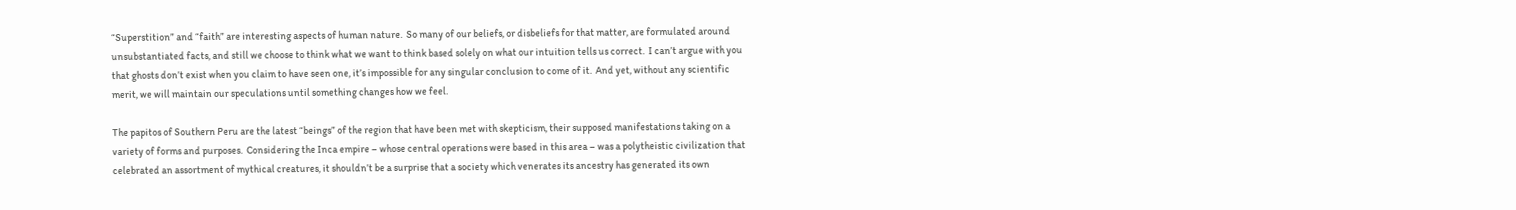“Superstition” and “faith” are interesting aspects of human nature.  So many of our beliefs, or disbeliefs for that matter, are formulated around unsubstantiated facts, and still we choose to think what we want to think based solely on what our intuition tells us correct.  I can’t argue with you that ghosts don’t exist when you claim to have seen one, it’s impossible for any singular conclusion to come of it.  And yet, without any scientific merit, we will maintain our speculations until something changes how we feel.

The papitos of Southern Peru are the latest “beings” of the region that have been met with skepticism, their supposed manifestations taking on a variety of forms and purposes.  Considering the Inca empire – whose central operations were based in this area – was a polytheistic civilization that celebrated an assortment of mythical creatures, it shouldn’t be a surprise that a society which venerates its ancestry has generated its own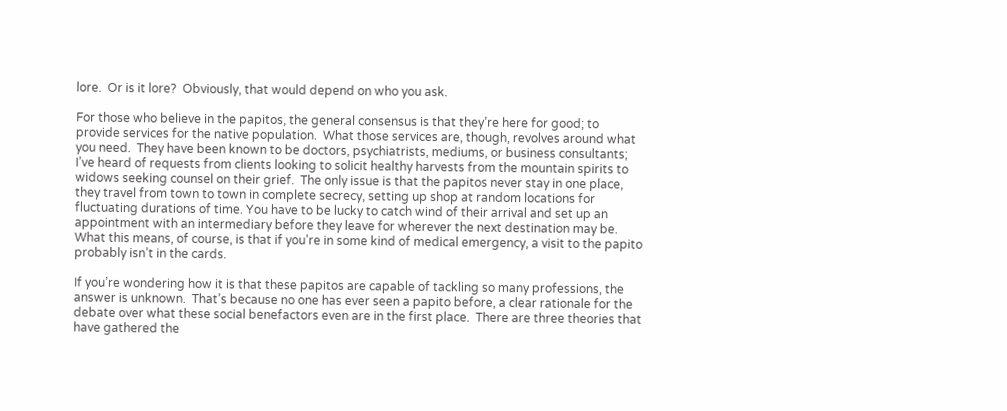lore.  Or is it lore?  Obviously, that would depend on who you ask.

For those who believe in the papitos, the general consensus is that they’re here for good; to provide services for the native population.  What those services are, though, revolves around what you need.  They have been known to be doctors, psychiatrists, mediums, or business consultants; I’ve heard of requests from clients looking to solicit healthy harvests from the mountain spirits to widows seeking counsel on their grief.  The only issue is that the papitos never stay in one place, they travel from town to town in complete secrecy, setting up shop at random locations for fluctuating durations of time. You have to be lucky to catch wind of their arrival and set up an appointment with an intermediary before they leave for wherever the next destination may be.  What this means, of course, is that if you’re in some kind of medical emergency, a visit to the papito probably isn’t in the cards.

If you’re wondering how it is that these papitos are capable of tackling so many professions, the answer is unknown.  That’s because no one has ever seen a papito before, a clear rationale for the debate over what these social benefactors even are in the first place.  There are three theories that have gathered the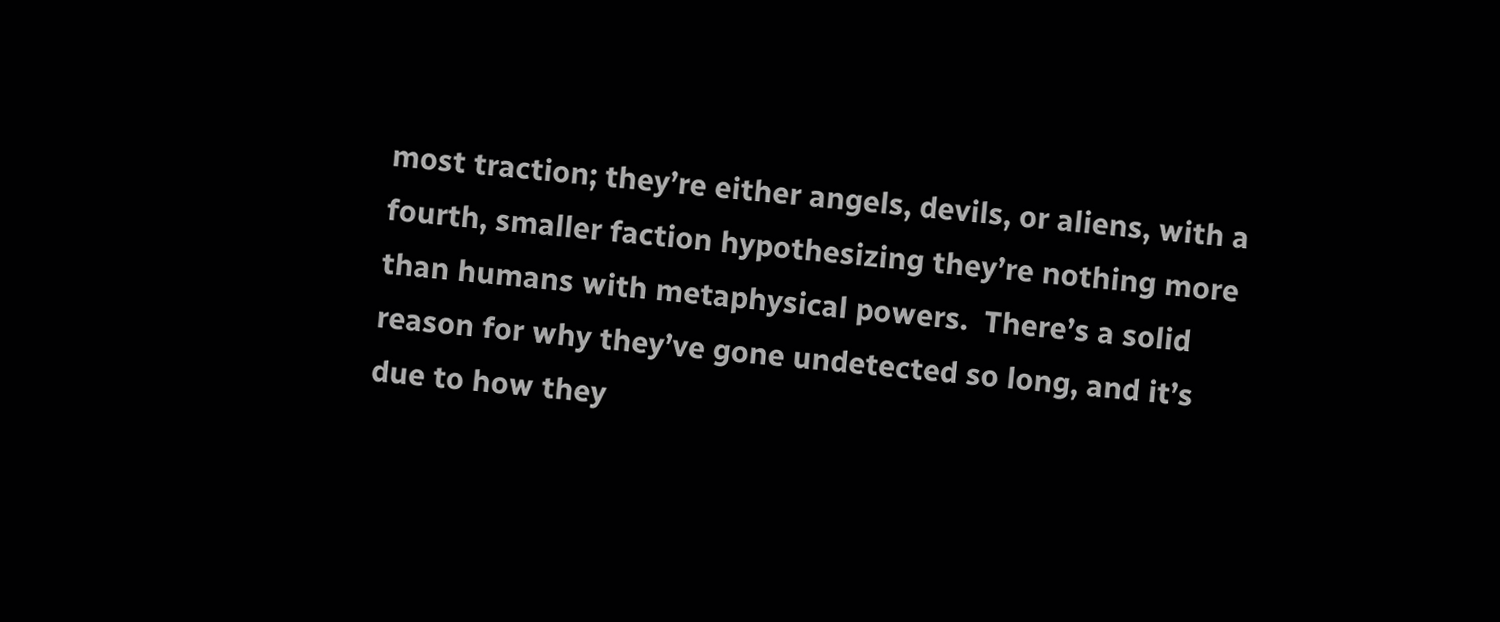most traction; they’re either angels, devils, or aliens, with a fourth, smaller faction hypothesizing they’re nothing more than humans with metaphysical powers.  There’s a solid reason for why they’ve gone undetected so long, and it’s due to how they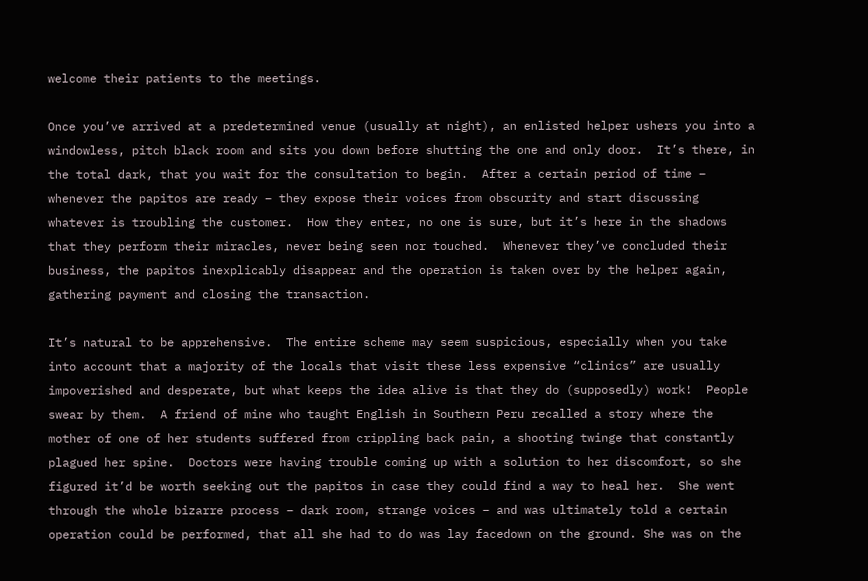welcome their patients to the meetings.

Once you’ve arrived at a predetermined venue (usually at night), an enlisted helper ushers you into a windowless, pitch black room and sits you down before shutting the one and only door.  It’s there, in the total dark, that you wait for the consultation to begin.  After a certain period of time – whenever the papitos are ready – they expose their voices from obscurity and start discussing whatever is troubling the customer.  How they enter, no one is sure, but it’s here in the shadows that they perform their miracles, never being seen nor touched.  Whenever they’ve concluded their business, the papitos inexplicably disappear and the operation is taken over by the helper again, gathering payment and closing the transaction.

It’s natural to be apprehensive.  The entire scheme may seem suspicious, especially when you take into account that a majority of the locals that visit these less expensive “clinics” are usually impoverished and desperate, but what keeps the idea alive is that they do (supposedly) work!  People swear by them.  A friend of mine who taught English in Southern Peru recalled a story where the mother of one of her students suffered from crippling back pain, a shooting twinge that constantly plagued her spine.  Doctors were having trouble coming up with a solution to her discomfort, so she figured it’d be worth seeking out the papitos in case they could find a way to heal her.  She went through the whole bizarre process – dark room, strange voices – and was ultimately told a certain operation could be performed, that all she had to do was lay facedown on the ground. She was on the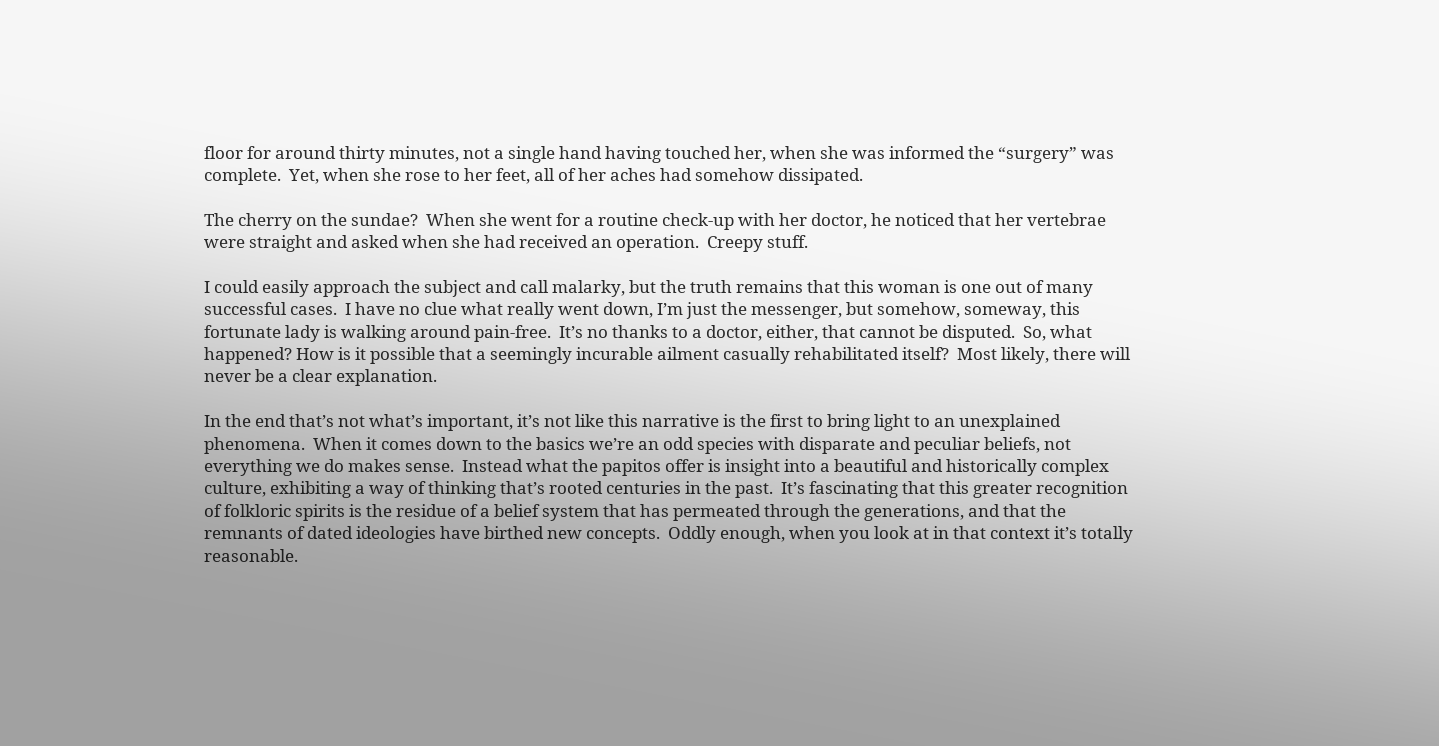floor for around thirty minutes, not a single hand having touched her, when she was informed the “surgery” was complete.  Yet, when she rose to her feet, all of her aches had somehow dissipated.

The cherry on the sundae?  When she went for a routine check-up with her doctor, he noticed that her vertebrae were straight and asked when she had received an operation.  Creepy stuff.

I could easily approach the subject and call malarky, but the truth remains that this woman is one out of many successful cases.  I have no clue what really went down, I’m just the messenger, but somehow, someway, this fortunate lady is walking around pain-free.  It’s no thanks to a doctor, either, that cannot be disputed.  So, what happened? How is it possible that a seemingly incurable ailment casually rehabilitated itself?  Most likely, there will never be a clear explanation.

In the end that’s not what’s important, it’s not like this narrative is the first to bring light to an unexplained phenomena.  When it comes down to the basics we’re an odd species with disparate and peculiar beliefs, not everything we do makes sense.  Instead what the papitos offer is insight into a beautiful and historically complex culture, exhibiting a way of thinking that’s rooted centuries in the past.  It’s fascinating that this greater recognition of folkloric spirits is the residue of a belief system that has permeated through the generations, and that the remnants of dated ideologies have birthed new concepts.  Oddly enough, when you look at in that context it’s totally reasonable.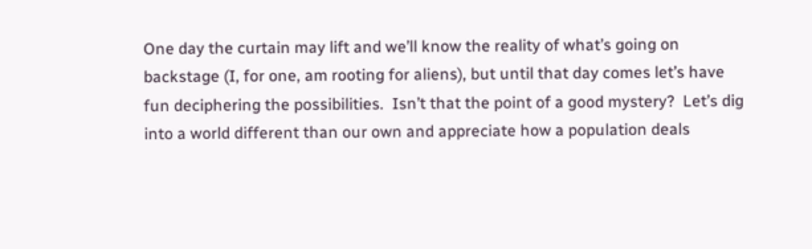One day the curtain may lift and we’ll know the reality of what’s going on backstage (I, for one, am rooting for aliens), but until that day comes let’s have fun deciphering the possibilities.  Isn’t that the point of a good mystery?  Let’s dig into a world different than our own and appreciate how a population deals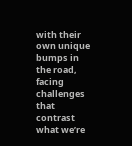with their own unique bumps in the road, facing challenges that contrast what we’re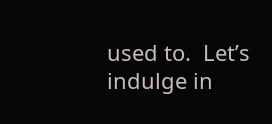used to.  Let’s indulge in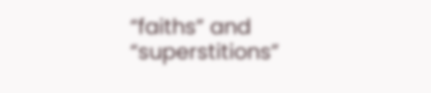“faiths” and “superstitions”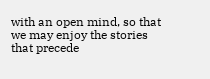with an open mind, so that we may enjoy the stories that precede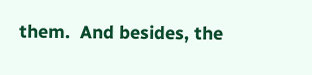them.  And besides, the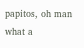papitos, oh man what a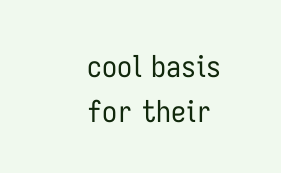cool basis for their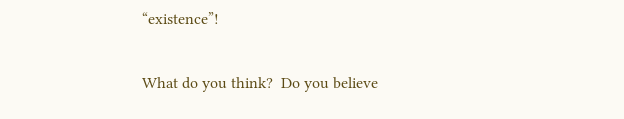“existence”!

What do you think?  Do you believe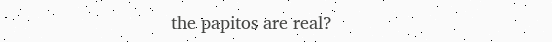the papitos are real?